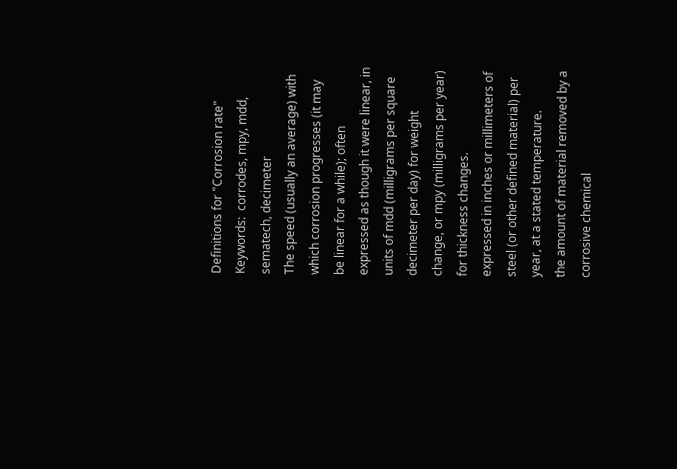Definitions for "Corrosion rate"
Keywords:  corrodes, mpy, mdd, sematech, decimeter
The speed (usually an average) with which corrosion progresses (it may be linear for a while); often expressed as though it were linear, in units of mdd (milligrams per square decimeter per day) for weight change, or mpy (milligrams per year) for thickness changes.
expressed in inches or millimeters of steel (or other defined material) per year, at a stated temperature.
the amount of material removed by a corrosive chemical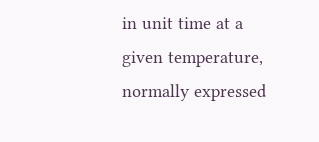in unit time at a given temperature, normally expressed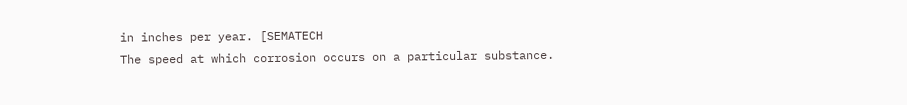in inches per year. [SEMATECH
The speed at which corrosion occurs on a particular substance.